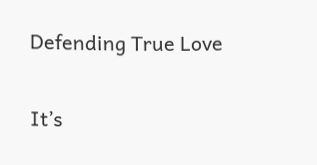Defending True Love

It’s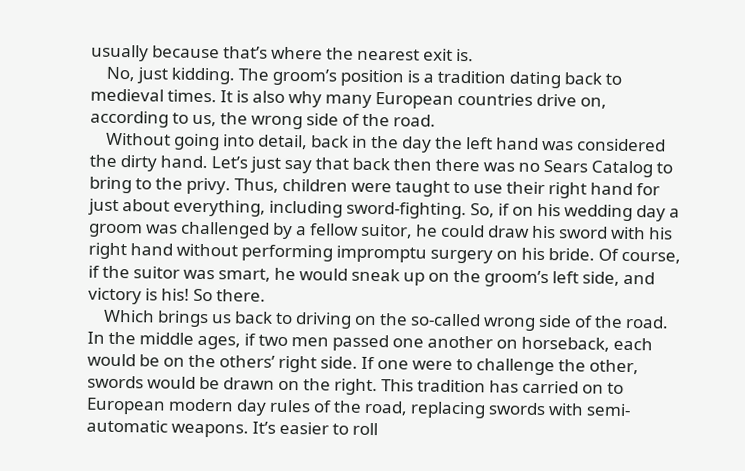usually because that’s where the nearest exit is.
    No, just kidding. The groom’s position is a tradition dating back to medieval times. It is also why many European countries drive on, according to us, the wrong side of the road.
    Without going into detail, back in the day the left hand was considered the dirty hand. Let’s just say that back then there was no Sears Catalog to bring to the privy. Thus, children were taught to use their right hand for just about everything, including sword-fighting. So, if on his wedding day a groom was challenged by a fellow suitor, he could draw his sword with his right hand without performing impromptu surgery on his bride. Of course, if the suitor was smart, he would sneak up on the groom’s left side, and victory is his! So there.
    Which brings us back to driving on the so-called wrong side of the road. In the middle ages, if two men passed one another on horseback, each would be on the others’ right side. If one were to challenge the other, swords would be drawn on the right. This tradition has carried on to European modern day rules of the road, replacing swords with semi-automatic weapons. It’s easier to roll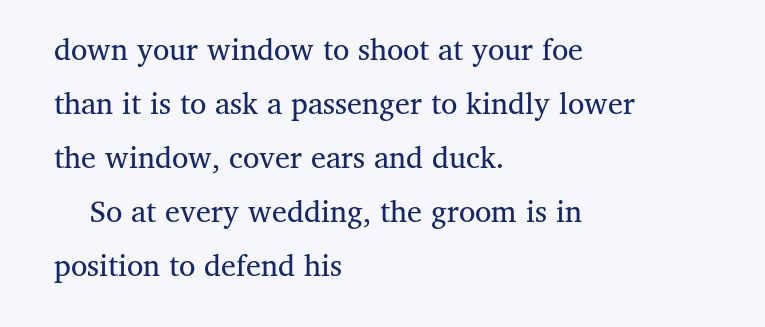down your window to shoot at your foe than it is to ask a passenger to kindly lower the window, cover ears and duck.
    So at every wedding, the groom is in position to defend his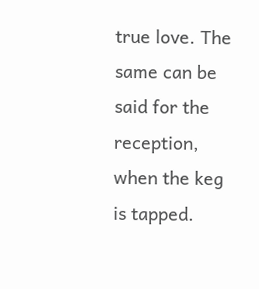true love. The same can be said for the reception, when the keg is tapped.